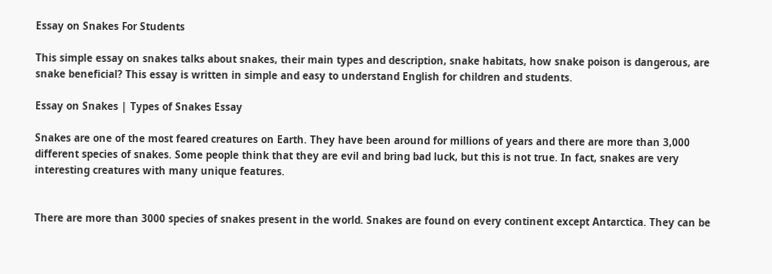Essay on Snakes For Students

This simple essay on snakes talks about snakes, their main types and description, snake habitats, how snake poison is dangerous, are snake beneficial? This essay is written in simple and easy to understand English for children and students.

Essay on Snakes | Types of Snakes Essay

Snakes are one of the most feared creatures on Earth. They have been around for millions of years and there are more than 3,000 different species of snakes. Some people think that they are evil and bring bad luck, but this is not true. In fact, snakes are very interesting creatures with many unique features.


There are more than 3000 species of snakes present in the world. Snakes are found on every continent except Antarctica. They can be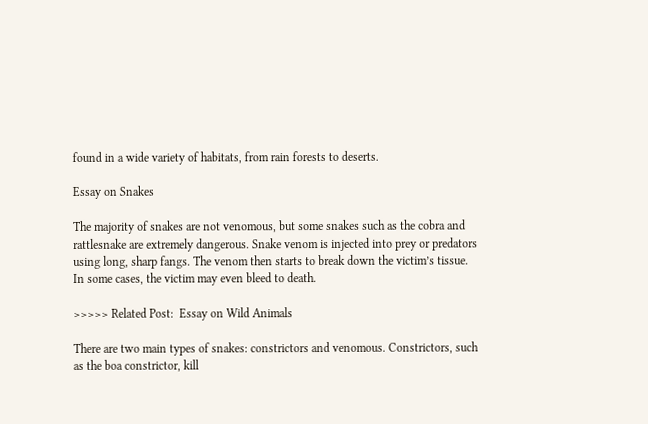found in a wide variety of habitats, from rain forests to deserts.

Essay on Snakes

The majority of snakes are not venomous, but some snakes such as the cobra and rattlesnake are extremely dangerous. Snake venom is injected into prey or predators using long, sharp fangs. The venom then starts to break down the victim’s tissue. In some cases, the victim may even bleed to death.

>>>>> Related Post:  Essay on Wild Animals

There are two main types of snakes: constrictors and venomous. Constrictors, such as the boa constrictor, kill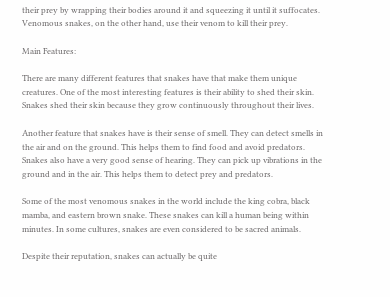their prey by wrapping their bodies around it and squeezing it until it suffocates. Venomous snakes, on the other hand, use their venom to kill their prey.

Main Features:

There are many different features that snakes have that make them unique creatures. One of the most interesting features is their ability to shed their skin. Snakes shed their skin because they grow continuously throughout their lives.

Another feature that snakes have is their sense of smell. They can detect smells in the air and on the ground. This helps them to find food and avoid predators. Snakes also have a very good sense of hearing. They can pick up vibrations in the ground and in the air. This helps them to detect prey and predators.

Some of the most venomous snakes in the world include the king cobra, black mamba, and eastern brown snake. These snakes can kill a human being within minutes. In some cultures, snakes are even considered to be sacred animals.

Despite their reputation, snakes can actually be quite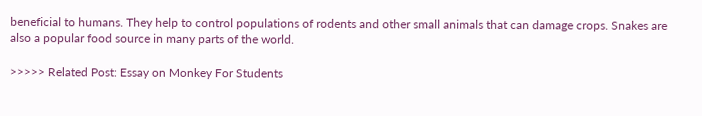beneficial to humans. They help to control populations of rodents and other small animals that can damage crops. Snakes are also a popular food source in many parts of the world.

>>>>> Related Post: Essay on Monkey For Students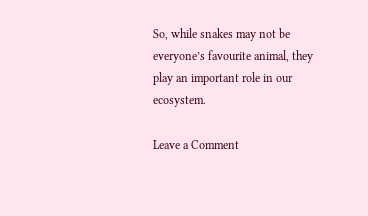So, while snakes may not be everyone’s favourite animal, they play an important role in our ecosystem.

Leave a Comment